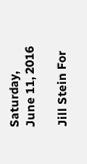Saturday, June 11, 2016

Jill Stein For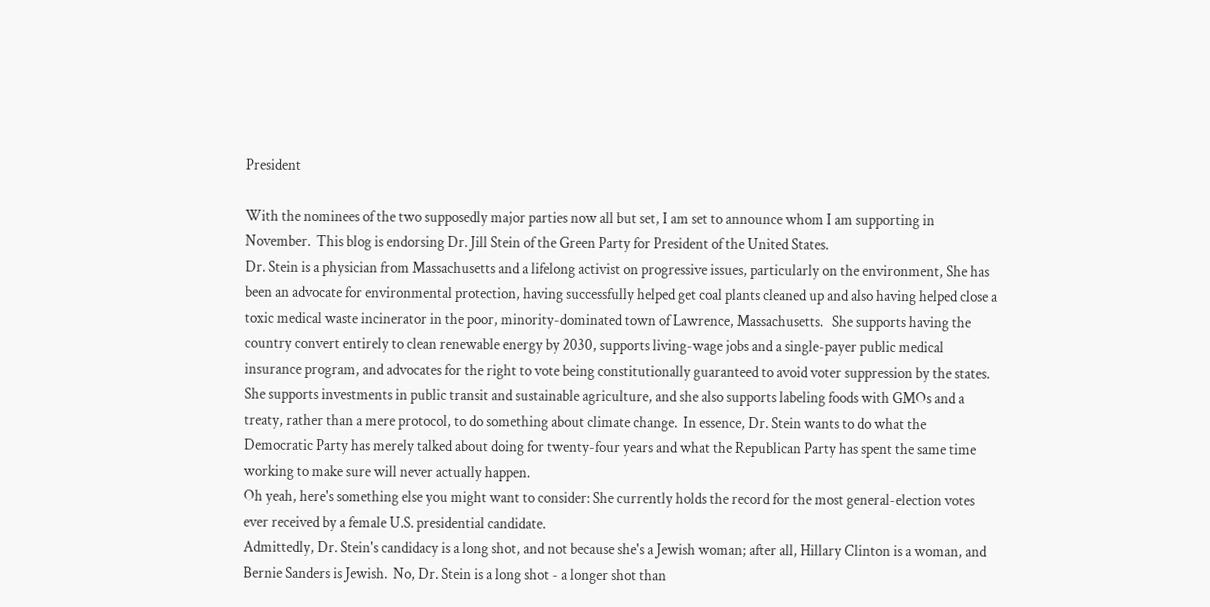President

With the nominees of the two supposedly major parties now all but set, I am set to announce whom I am supporting in November.  This blog is endorsing Dr. Jill Stein of the Green Party for President of the United States.
Dr. Stein is a physician from Massachusetts and a lifelong activist on progressive issues, particularly on the environment, She has been an advocate for environmental protection, having successfully helped get coal plants cleaned up and also having helped close a toxic medical waste incinerator in the poor, minority-dominated town of Lawrence, Massachusetts.   She supports having the country convert entirely to clean renewable energy by 2030, supports living-wage jobs and a single-payer public medical insurance program, and advocates for the right to vote being constitutionally guaranteed to avoid voter suppression by the states. She supports investments in public transit and sustainable agriculture, and she also supports labeling foods with GMOs and a treaty, rather than a mere protocol, to do something about climate change.  In essence, Dr. Stein wants to do what the Democratic Party has merely talked about doing for twenty-four years and what the Republican Party has spent the same time working to make sure will never actually happen.
Oh yeah, here's something else you might want to consider: She currently holds the record for the most general-election votes ever received by a female U.S. presidential candidate.
Admittedly, Dr. Stein's candidacy is a long shot, and not because she's a Jewish woman; after all, Hillary Clinton is a woman, and Bernie Sanders is Jewish.  No, Dr. Stein is a long shot - a longer shot than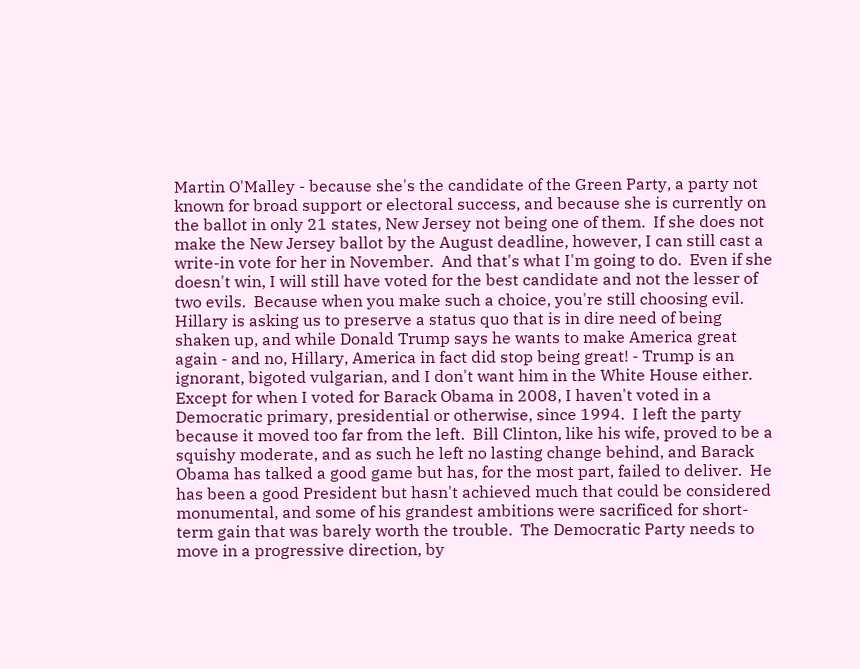Martin O'Malley - because she's the candidate of the Green Party, a party not known for broad support or electoral success, and because she is currently on the ballot in only 21 states, New Jersey not being one of them.  If she does not make the New Jersey ballot by the August deadline, however, I can still cast a write-in vote for her in November.  And that's what I'm going to do.  Even if she doesn't win, I will still have voted for the best candidate and not the lesser of two evils.  Because when you make such a choice, you're still choosing evil.  Hillary is asking us to preserve a status quo that is in dire need of being shaken up, and while Donald Trump says he wants to make America great again - and no, Hillary, America in fact did stop being great! - Trump is an ignorant, bigoted vulgarian, and I don't want him in the White House either.
Except for when I voted for Barack Obama in 2008, I haven't voted in a Democratic primary, presidential or otherwise, since 1994.  I left the party because it moved too far from the left.  Bill Clinton, like his wife, proved to be a squishy moderate, and as such he left no lasting change behind, and Barack Obama has talked a good game but has, for the most part, failed to deliver.  He has been a good President but hasn't achieved much that could be considered monumental, and some of his grandest ambitions were sacrificed for short-term gain that was barely worth the trouble.  The Democratic Party needs to move in a progressive direction, by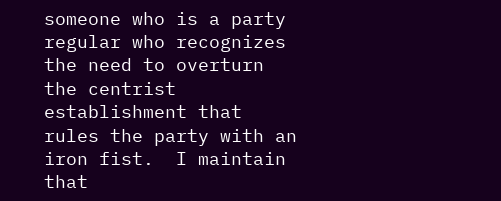someone who is a party regular who recognizes the need to overturn the centrist establishment that rules the party with an iron fist.  I maintain that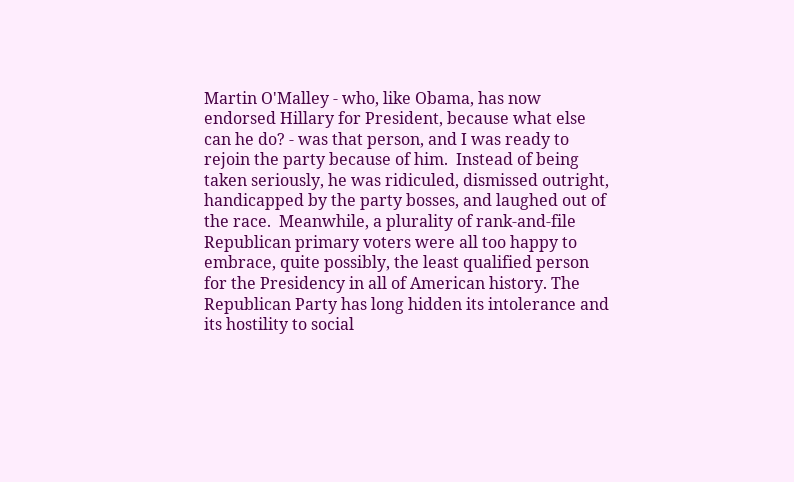Martin O'Malley - who, like Obama, has now endorsed Hillary for President, because what else can he do? - was that person, and I was ready to rejoin the party because of him.  Instead of being taken seriously, he was ridiculed, dismissed outright, handicapped by the party bosses, and laughed out of the race.  Meanwhile, a plurality of rank-and-file Republican primary voters were all too happy to embrace, quite possibly, the least qualified person for the Presidency in all of American history. The Republican Party has long hidden its intolerance and its hostility to social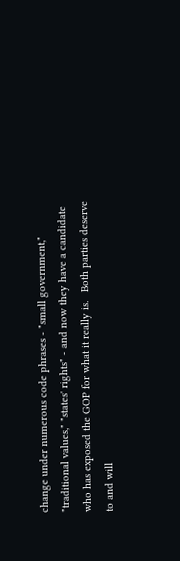change under numerous code phrases - "small government," "traditional values," "states' rights" - and now they have a candidate who has exposed the GOP for what it really is.   Both parties deserve to and will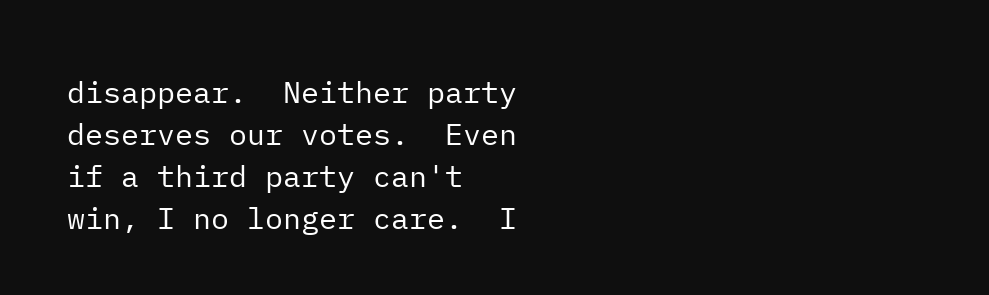disappear.  Neither party deserves our votes.  Even if a third party can't win, I no longer care.  I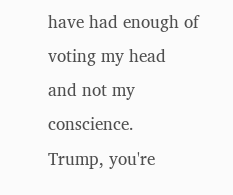have had enough of voting my head and not my conscience.
Trump, you're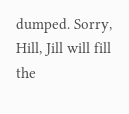dumped. Sorry, Hill, Jill will fill the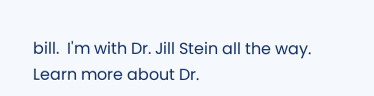bill.  I'm with Dr. Jill Stein all the way.
Learn more about Dr.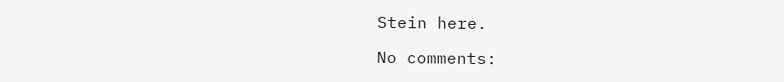Stein here.

No comments: